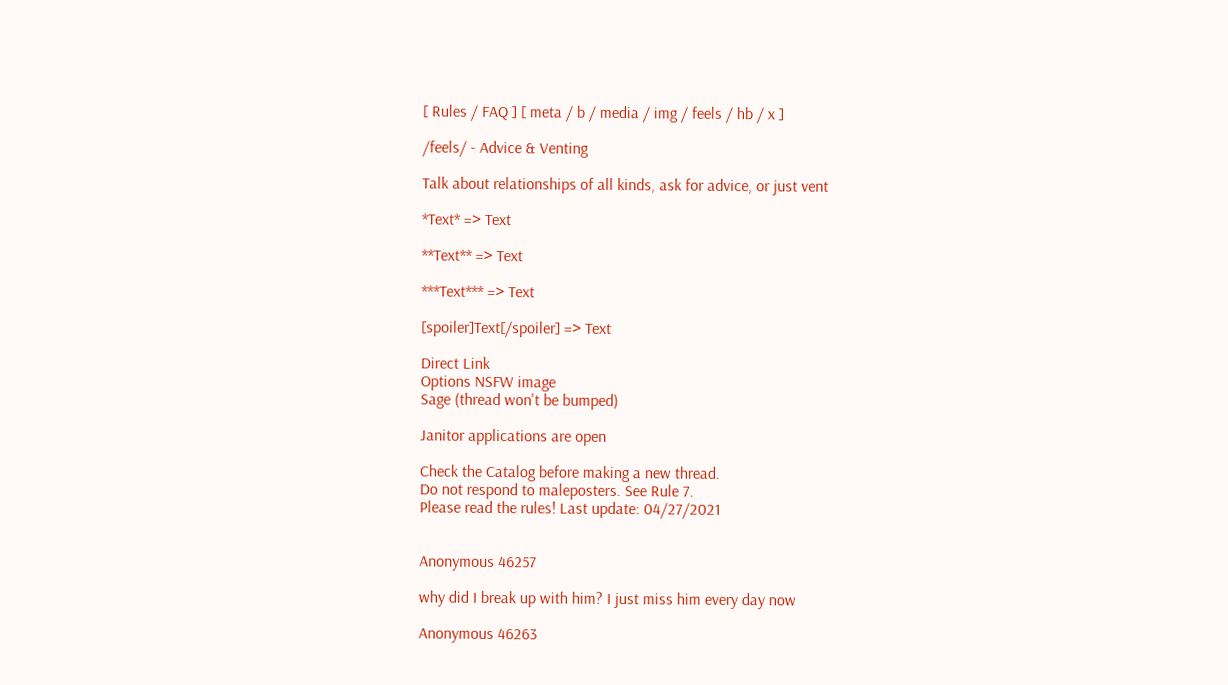[ Rules / FAQ ] [ meta / b / media / img / feels / hb / x ]

/feels/ - Advice & Venting

Talk about relationships of all kinds, ask for advice, or just vent

*Text* => Text

**Text** => Text

***Text*** => Text

[spoiler]Text[/spoiler] => Text

Direct Link
Options NSFW image
Sage (thread won't be bumped)

Janitor applications are open

Check the Catalog before making a new thread.
Do not respond to maleposters. See Rule 7.
Please read the rules! Last update: 04/27/2021


Anonymous 46257

why did I break up with him? I just miss him every day now

Anonymous 46263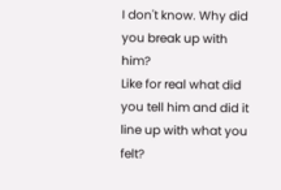I don't know. Why did you break up with him?
Like for real what did you tell him and did it line up with what you felt?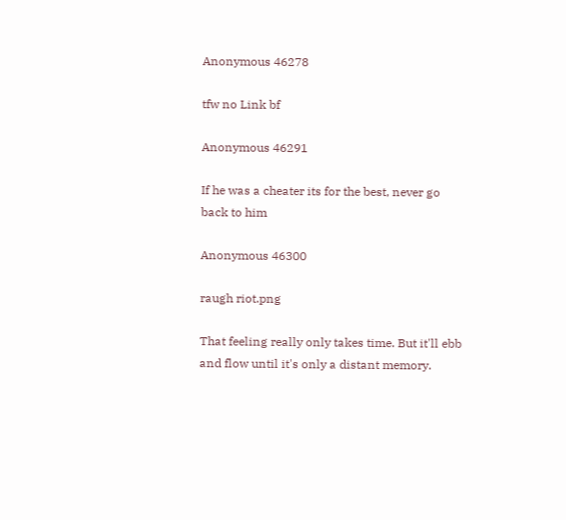Anonymous 46278

tfw no Link bf

Anonymous 46291

If he was a cheater its for the best, never go back to him

Anonymous 46300

raugh riot.png

That feeling really only takes time. But it'll ebb and flow until it's only a distant memory.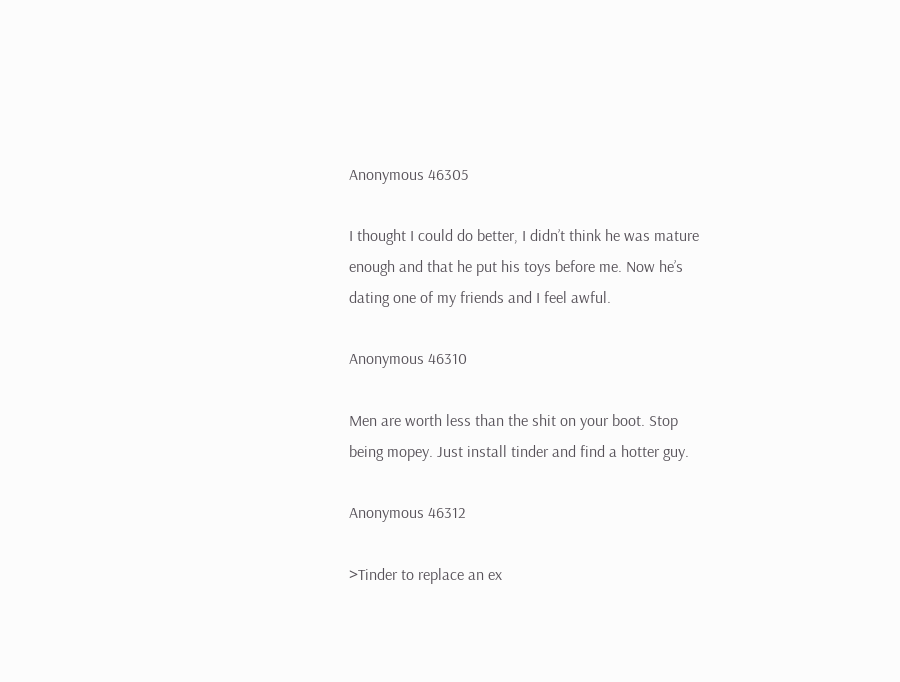Anonymous 46305

I thought I could do better, I didn’t think he was mature enough and that he put his toys before me. Now he’s dating one of my friends and I feel awful.

Anonymous 46310

Men are worth less than the shit on your boot. Stop being mopey. Just install tinder and find a hotter guy.

Anonymous 46312

>Tinder to replace an ex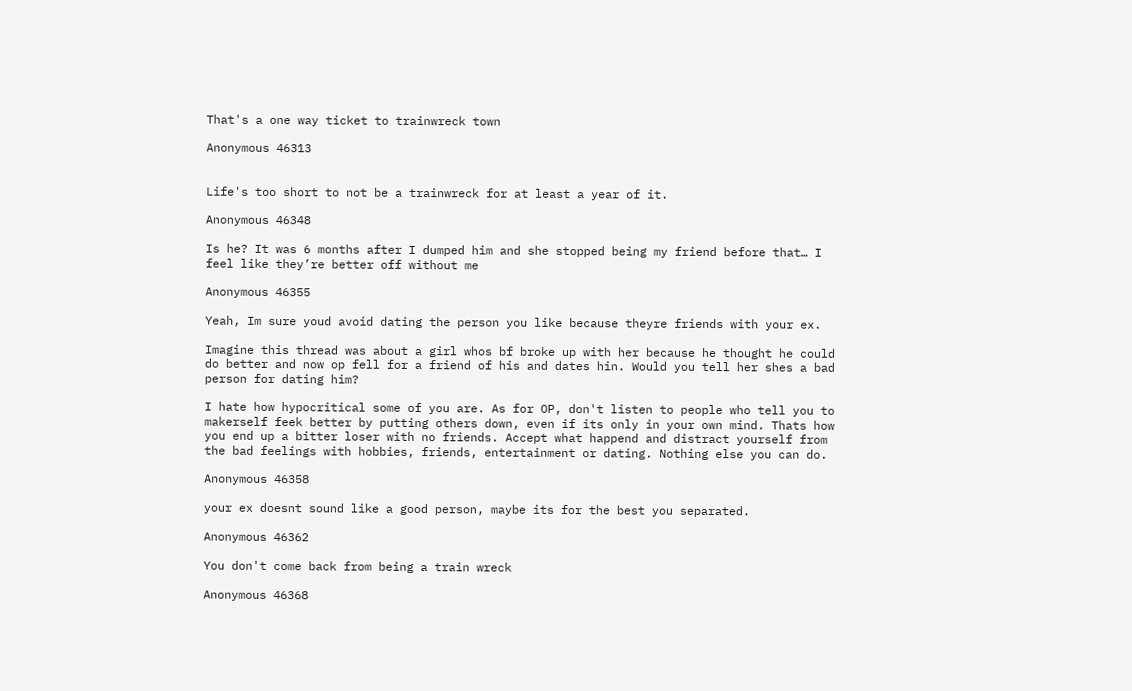That's a one way ticket to trainwreck town

Anonymous 46313


Life's too short to not be a trainwreck for at least a year of it.

Anonymous 46348

Is he? It was 6 months after I dumped him and she stopped being my friend before that… I feel like they’re better off without me

Anonymous 46355

Yeah, Im sure youd avoid dating the person you like because theyre friends with your ex.

Imagine this thread was about a girl whos bf broke up with her because he thought he could do better and now op fell for a friend of his and dates hin. Would you tell her shes a bad person for dating him?

I hate how hypocritical some of you are. As for OP, don't listen to people who tell you to makerself feek better by putting others down, even if its only in your own mind. Thats how you end up a bitter loser with no friends. Accept what happend and distract yourself from the bad feelings with hobbies, friends, entertainment or dating. Nothing else you can do.

Anonymous 46358

your ex doesnt sound like a good person, maybe its for the best you separated.

Anonymous 46362

You don't come back from being a train wreck

Anonymous 46368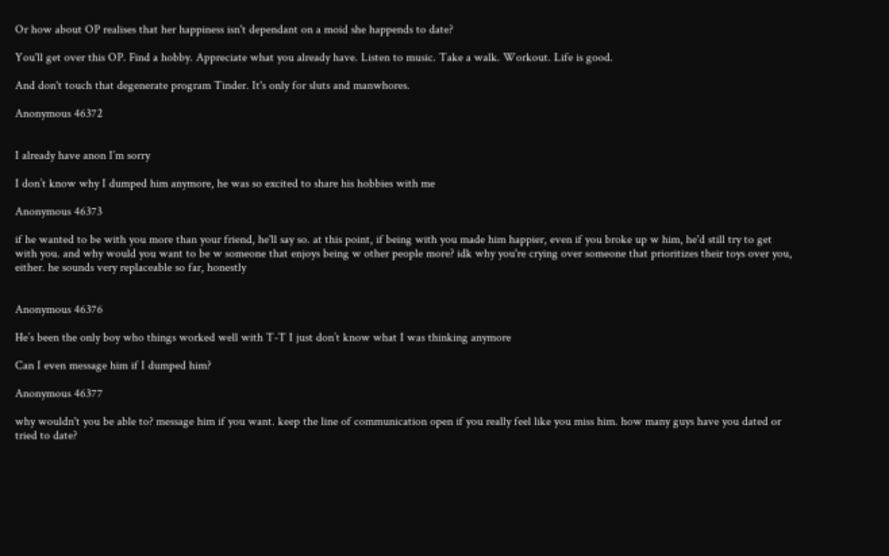Or how about OP realises that her happiness isn't dependant on a moid she happends to date?

You'll get over this OP. Find a hobby. Appreciate what you already have. Listen to music. Take a walk. Workout. Life is good.

And don't touch that degenerate program Tinder. It's only for sluts and manwhores.

Anonymous 46372


I already have anon I’m sorry

I don’t know why I dumped him anymore, he was so excited to share his hobbies with me

Anonymous 46373

if he wanted to be with you more than your friend, he'll say so. at this point, if being with you made him happier, even if you broke up w him, he'd still try to get with you. and why would you want to be w someone that enjoys being w other people more? idk why you're crying over someone that prioritizes their toys over you, either. he sounds very replaceable so far, honestly


Anonymous 46376

He’s been the only boy who things worked well with T-T I just don’t know what I was thinking anymore

Can I even message him if I dumped him?

Anonymous 46377

why wouldn't you be able to? message him if you want. keep the line of communication open if you really feel like you miss him. how many guys have you dated or tried to date?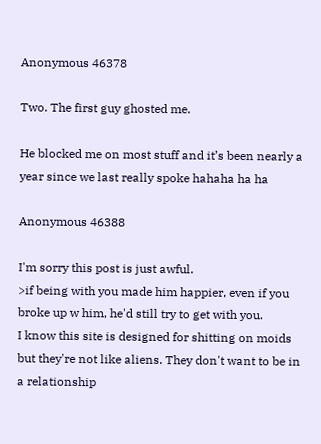Anonymous 46378

Two. The first guy ghosted me.

He blocked me on most stuff and it’s been nearly a year since we last really spoke hahaha ha ha

Anonymous 46388

I'm sorry this post is just awful.
>if being with you made him happier, even if you broke up w him, he'd still try to get with you.
I know this site is designed for shitting on moids but they're not like aliens. They don't want to be in a relationship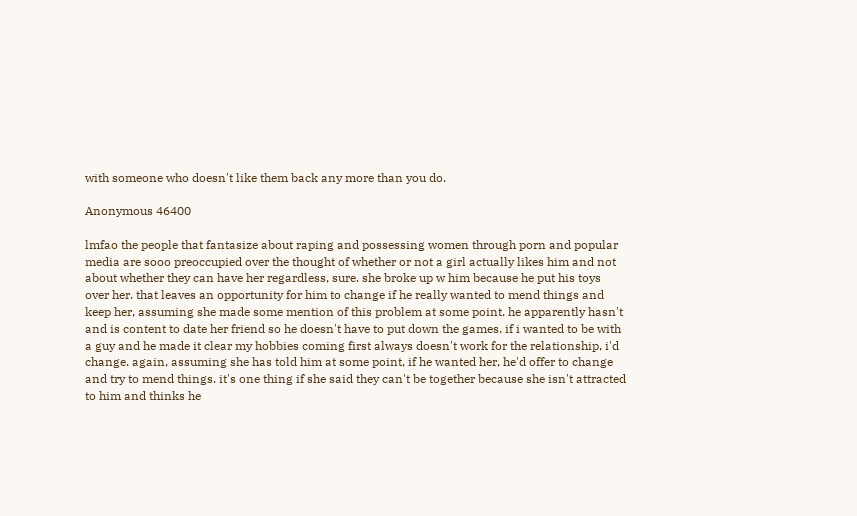with someone who doesn't like them back any more than you do.

Anonymous 46400

lmfao the people that fantasize about raping and possessing women through porn and popular media are sooo preoccupied over the thought of whether or not a girl actually likes him and not about whether they can have her regardless, sure. she broke up w him because he put his toys over her. that leaves an opportunity for him to change if he really wanted to mend things and keep her, assuming she made some mention of this problem at some point. he apparently hasn't and is content to date her friend so he doesn't have to put down the games. if i wanted to be with a guy and he made it clear my hobbies coming first always doesn't work for the relationship, i'd change. again, assuming she has told him at some point, if he wanted her, he'd offer to change and try to mend things. it's one thing if she said they can't be together because she isn't attracted to him and thinks he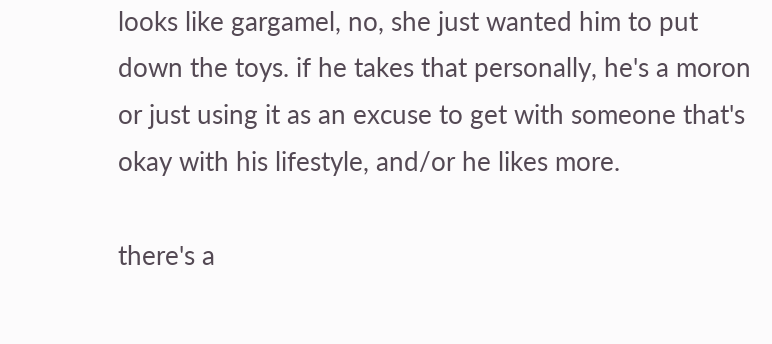looks like gargamel, no, she just wanted him to put down the toys. if he takes that personally, he's a moron or just using it as an excuse to get with someone that's okay with his lifestyle, and/or he likes more.

there's a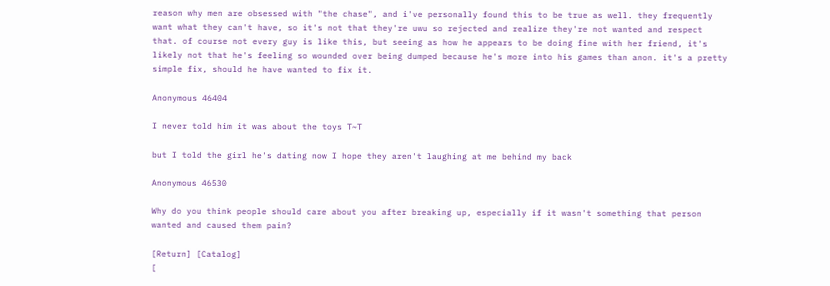reason why men are obsessed with "the chase", and i've personally found this to be true as well. they frequently want what they can't have, so it's not that they're uwu so rejected and realize they're not wanted and respect that. of course not every guy is like this, but seeing as how he appears to be doing fine with her friend, it's likely not that he's feeling so wounded over being dumped because he's more into his games than anon. it's a pretty simple fix, should he have wanted to fix it.

Anonymous 46404

I never told him it was about the toys T~T

but I told the girl he's dating now I hope they aren't laughing at me behind my back

Anonymous 46530

Why do you think people should care about you after breaking up, especially if it wasn't something that person wanted and caused them pain?

[Return] [Catalog]
[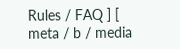Rules / FAQ ] [ meta / b / media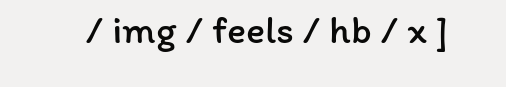/ img / feels / hb / x ]